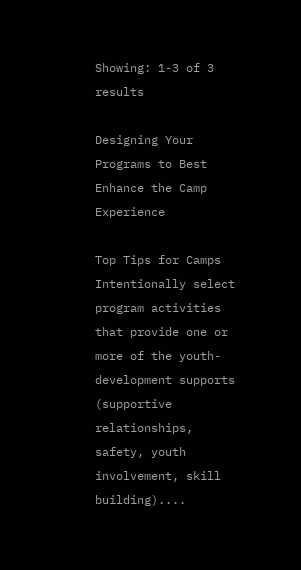Showing: 1-3 of 3 results

Designing Your Programs to Best Enhance the Camp Experience

Top Tips for Camps Intentionally select program activities that provide one or more of the youth-development supports (supportive relationships, safety, youth involvement, skill building)....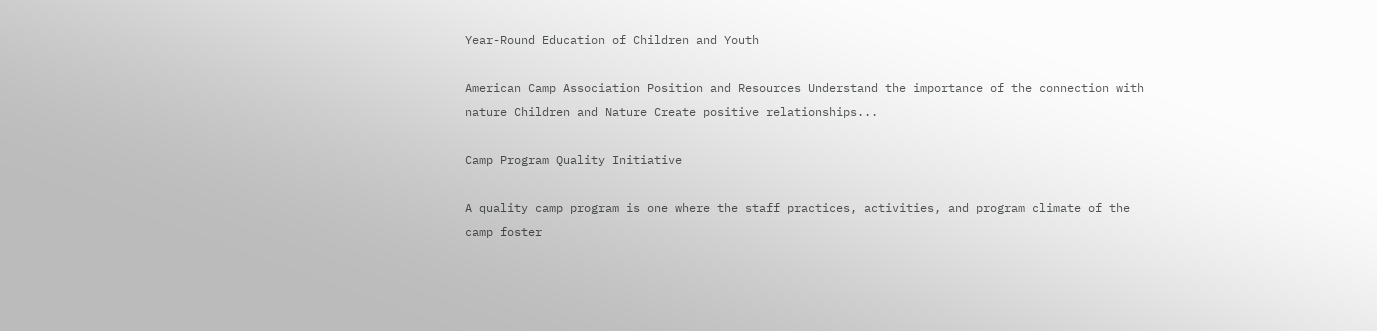Year-Round Education of Children and Youth

American Camp Association Position and Resources Understand the importance of the connection with nature Children and Nature Create positive relationships...

Camp Program Quality Initiative

A quality camp program is one where the staff practices, activities, and program climate of the camp foster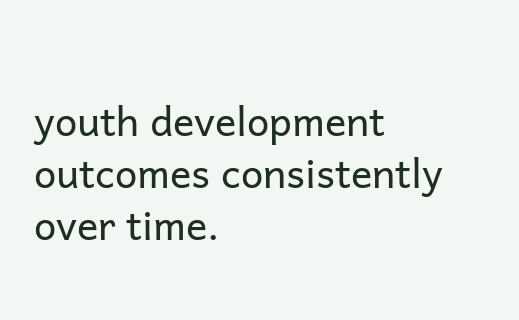youth development outcomes consistently over time.